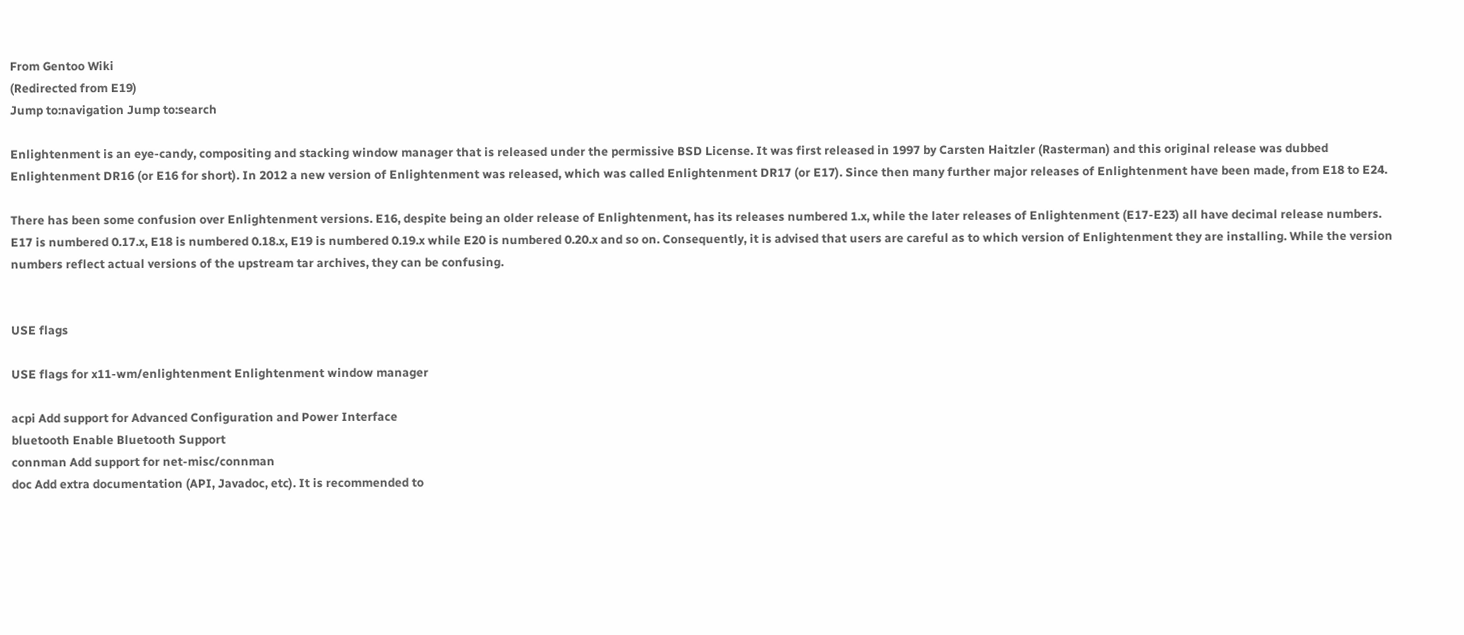From Gentoo Wiki
(Redirected from E19)
Jump to:navigation Jump to:search

Enlightenment is an eye-candy, compositing and stacking window manager that is released under the permissive BSD License. It was first released in 1997 by Carsten Haitzler (Rasterman) and this original release was dubbed Enlightenment DR16 (or E16 for short). In 2012 a new version of Enlightenment was released, which was called Enlightenment DR17 (or E17). Since then many further major releases of Enlightenment have been made, from E18 to E24.

There has been some confusion over Enlightenment versions. E16, despite being an older release of Enlightenment, has its releases numbered 1.x, while the later releases of Enlightenment (E17-E23) all have decimal release numbers. E17 is numbered 0.17.x, E18 is numbered 0.18.x, E19 is numbered 0.19.x while E20 is numbered 0.20.x and so on. Consequently, it is advised that users are careful as to which version of Enlightenment they are installing. While the version numbers reflect actual versions of the upstream tar archives, they can be confusing.


USE flags

USE flags for x11-wm/enlightenment Enlightenment window manager

acpi Add support for Advanced Configuration and Power Interface
bluetooth Enable Bluetooth Support
connman Add support for net-misc/connman
doc Add extra documentation (API, Javadoc, etc). It is recommended to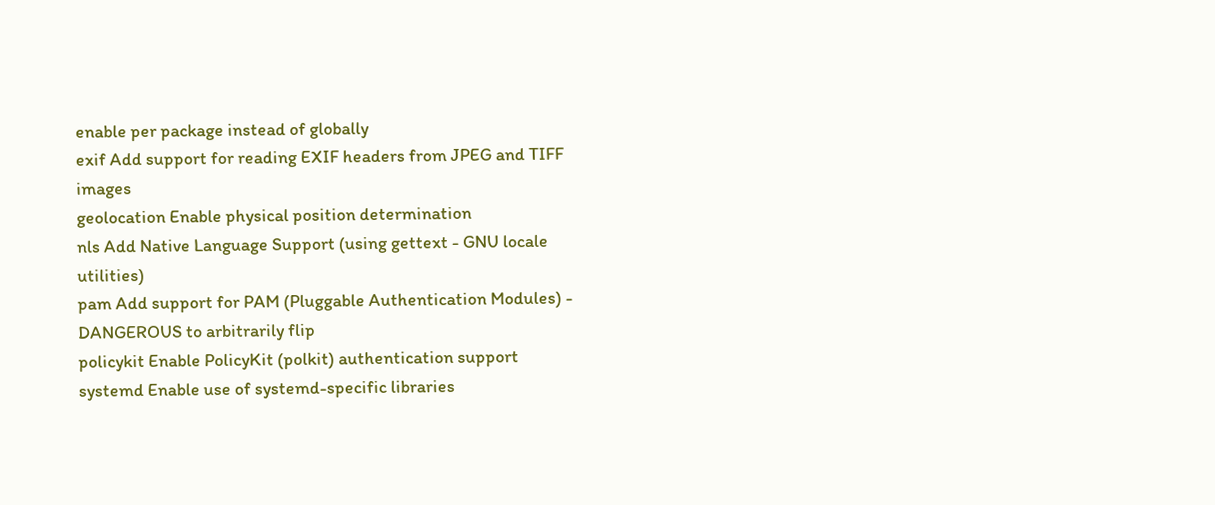enable per package instead of globally
exif Add support for reading EXIF headers from JPEG and TIFF images
geolocation Enable physical position determination
nls Add Native Language Support (using gettext - GNU locale utilities)
pam Add support for PAM (Pluggable Authentication Modules) - DANGEROUS to arbitrarily flip
policykit Enable PolicyKit (polkit) authentication support
systemd Enable use of systemd-specific libraries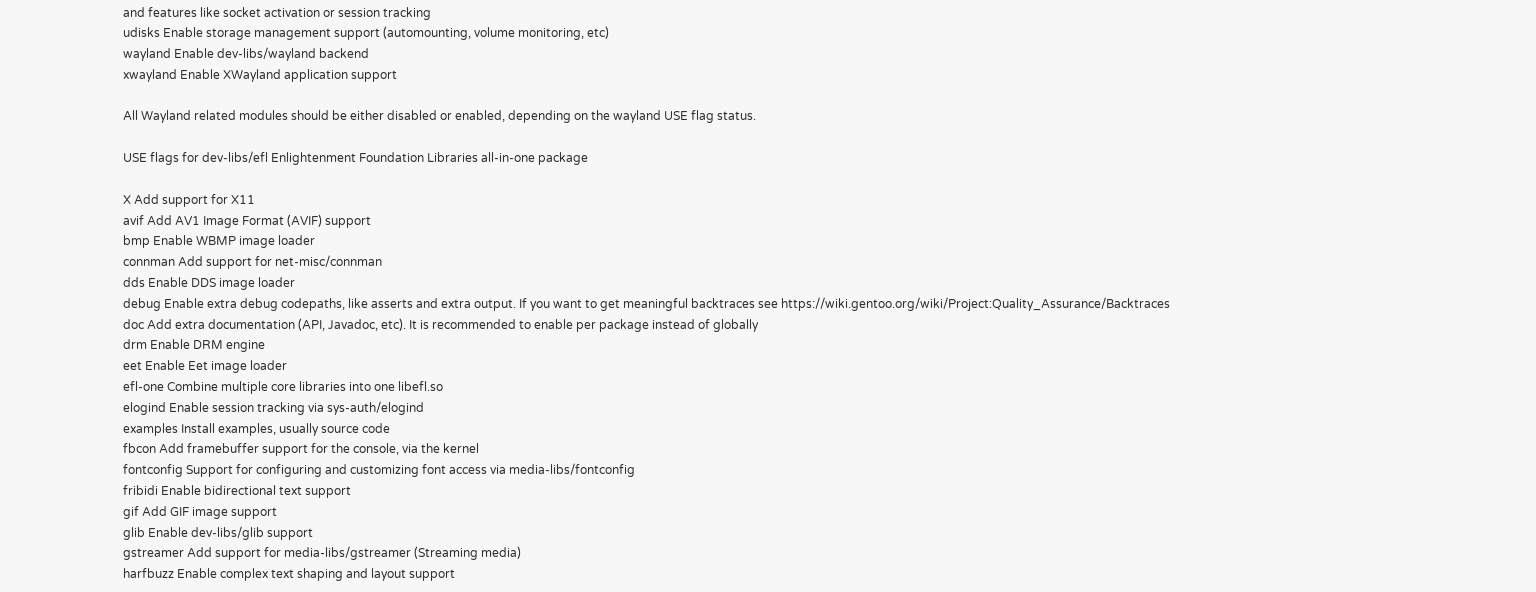and features like socket activation or session tracking
udisks Enable storage management support (automounting, volume monitoring, etc)
wayland Enable dev-libs/wayland backend
xwayland Enable XWayland application support

All Wayland related modules should be either disabled or enabled, depending on the wayland USE flag status.

USE flags for dev-libs/efl Enlightenment Foundation Libraries all-in-one package

X Add support for X11
avif Add AV1 Image Format (AVIF) support
bmp Enable WBMP image loader
connman Add support for net-misc/connman
dds Enable DDS image loader
debug Enable extra debug codepaths, like asserts and extra output. If you want to get meaningful backtraces see https://wiki.gentoo.org/wiki/Project:Quality_Assurance/Backtraces
doc Add extra documentation (API, Javadoc, etc). It is recommended to enable per package instead of globally
drm Enable DRM engine
eet Enable Eet image loader
efl-one Combine multiple core libraries into one libefl.so
elogind Enable session tracking via sys-auth/elogind
examples Install examples, usually source code
fbcon Add framebuffer support for the console, via the kernel
fontconfig Support for configuring and customizing font access via media-libs/fontconfig
fribidi Enable bidirectional text support
gif Add GIF image support
glib Enable dev-libs/glib support
gstreamer Add support for media-libs/gstreamer (Streaming media)
harfbuzz Enable complex text shaping and layout support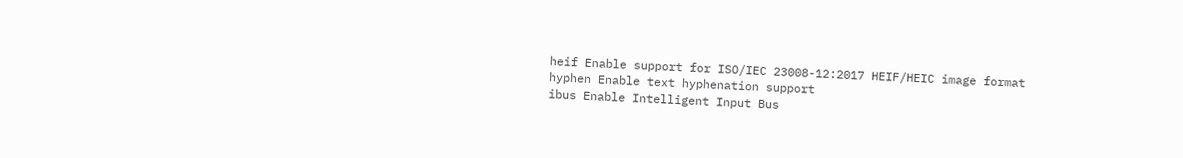heif Enable support for ISO/IEC 23008-12:2017 HEIF/HEIC image format
hyphen Enable text hyphenation support
ibus Enable Intelligent Input Bus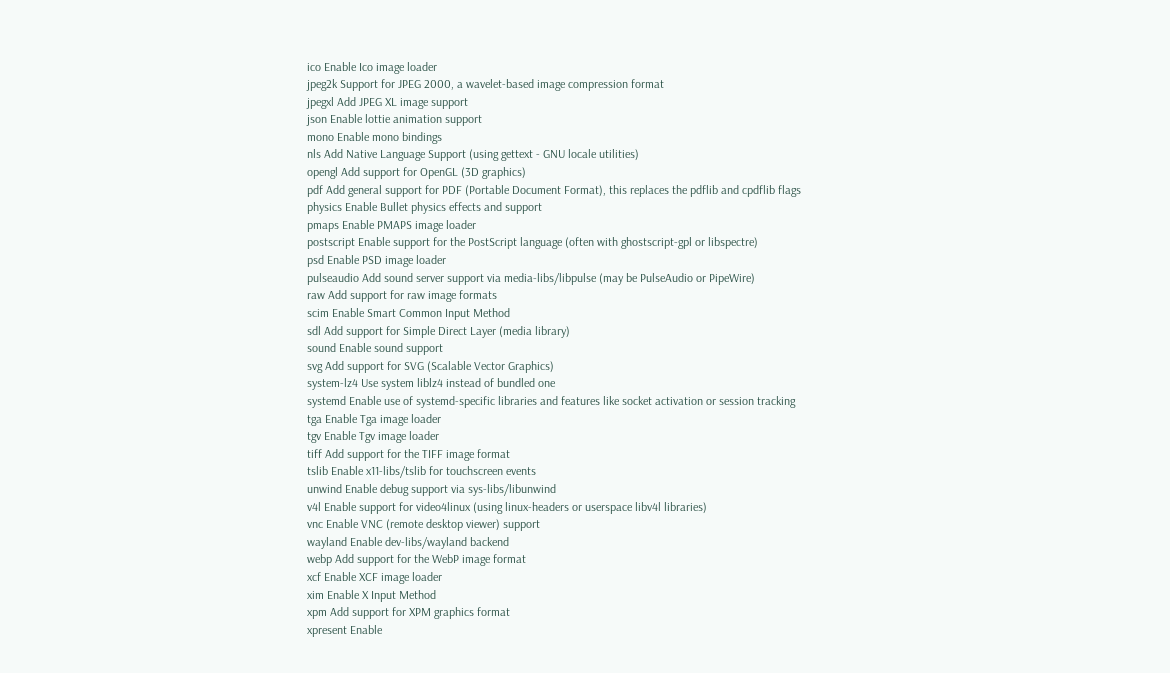ico Enable Ico image loader
jpeg2k Support for JPEG 2000, a wavelet-based image compression format
jpegxl Add JPEG XL image support
json Enable lottie animation support
mono Enable mono bindings
nls Add Native Language Support (using gettext - GNU locale utilities)
opengl Add support for OpenGL (3D graphics)
pdf Add general support for PDF (Portable Document Format), this replaces the pdflib and cpdflib flags
physics Enable Bullet physics effects and support
pmaps Enable PMAPS image loader
postscript Enable support for the PostScript language (often with ghostscript-gpl or libspectre)
psd Enable PSD image loader
pulseaudio Add sound server support via media-libs/libpulse (may be PulseAudio or PipeWire)
raw Add support for raw image formats
scim Enable Smart Common Input Method
sdl Add support for Simple Direct Layer (media library)
sound Enable sound support
svg Add support for SVG (Scalable Vector Graphics)
system-lz4 Use system liblz4 instead of bundled one
systemd Enable use of systemd-specific libraries and features like socket activation or session tracking
tga Enable Tga image loader
tgv Enable Tgv image loader
tiff Add support for the TIFF image format
tslib Enable x11-libs/tslib for touchscreen events
unwind Enable debug support via sys-libs/libunwind
v4l Enable support for video4linux (using linux-headers or userspace libv4l libraries)
vnc Enable VNC (remote desktop viewer) support
wayland Enable dev-libs/wayland backend
webp Add support for the WebP image format
xcf Enable XCF image loader
xim Enable X Input Method
xpm Add support for XPM graphics format
xpresent Enable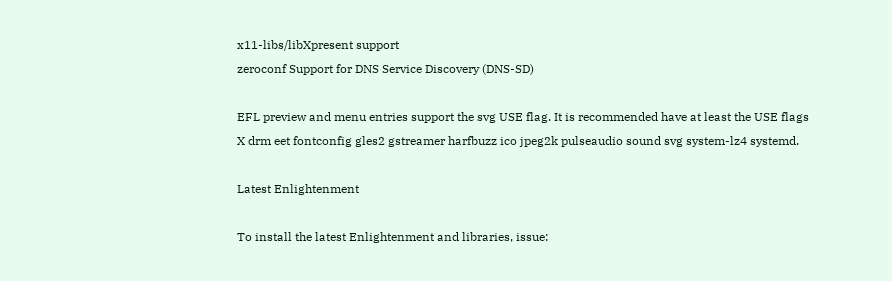x11-libs/libXpresent support
zeroconf Support for DNS Service Discovery (DNS-SD)

EFL preview and menu entries support the svg USE flag. It is recommended have at least the USE flags X drm eet fontconfig gles2 gstreamer harfbuzz ico jpeg2k pulseaudio sound svg system-lz4 systemd.

Latest Enlightenment

To install the latest Enlightenment and libraries, issue: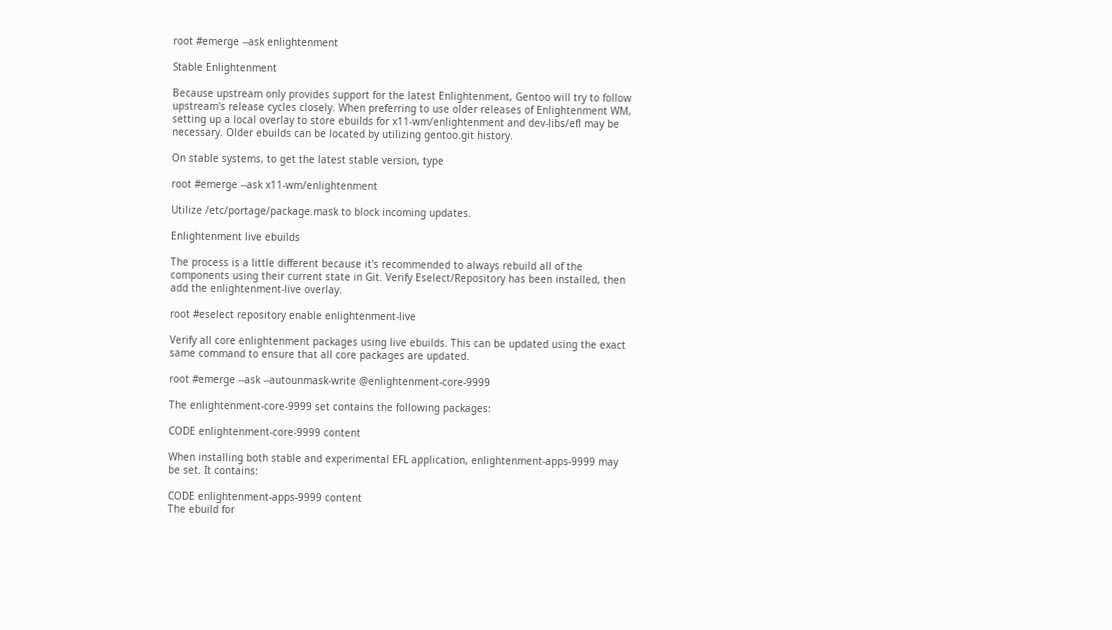root #emerge --ask enlightenment

Stable Enlightenment

Because upstream only provides support for the latest Enlightenment, Gentoo will try to follow upstream's release cycles closely. When preferring to use older releases of Enlightenment WM, setting up a local overlay to store ebuilds for x11-wm/enlightenment and dev-libs/efl may be necessary. Older ebuilds can be located by utilizing gentoo.git history.

On stable systems, to get the latest stable version, type

root #emerge --ask x11-wm/enlightenment

Utilize /etc/portage/package.mask to block incoming updates.

Enlightenment live ebuilds

The process is a little different because it's recommended to always rebuild all of the components using their current state in Git. Verify Eselect/Repository has been installed, then add the enlightenment-live overlay.

root #eselect repository enable enlightenment-live

Verify all core enlightenment packages using live ebuilds. This can be updated using the exact same command to ensure that all core packages are updated.

root #emerge --ask --autounmask-write @enlightenment-core-9999

The enlightenment-core-9999 set contains the following packages:

CODE enlightenment-core-9999 content

When installing both stable and experimental EFL application, enlightenment-apps-9999 may be set. It contains:

CODE enlightenment-apps-9999 content
The ebuild for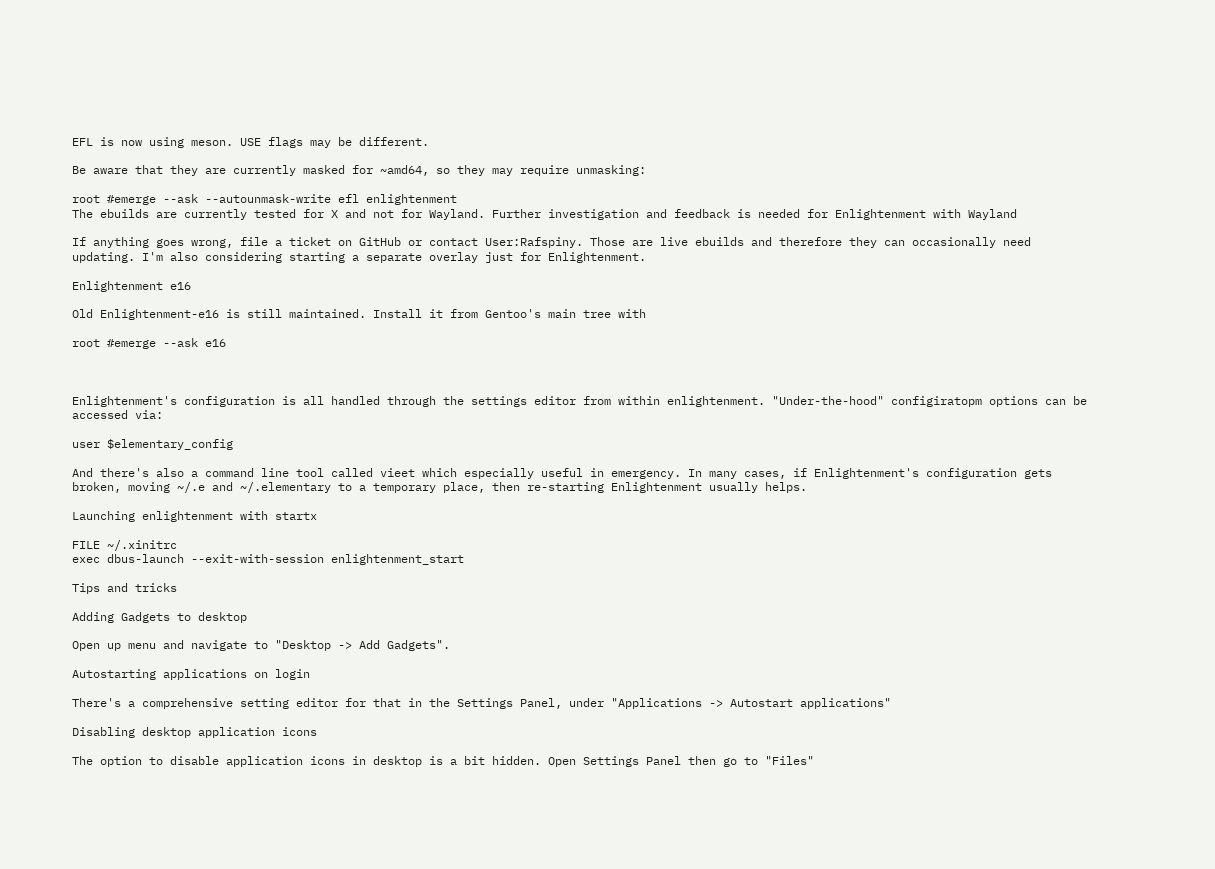EFL is now using meson. USE flags may be different.

Be aware that they are currently masked for ~amd64, so they may require unmasking:

root #emerge --ask --autounmask-write efl enlightenment
The ebuilds are currently tested for X and not for Wayland. Further investigation and feedback is needed for Enlightenment with Wayland

If anything goes wrong, file a ticket on GitHub or contact User:Rafspiny. Those are live ebuilds and therefore they can occasionally need updating. I'm also considering starting a separate overlay just for Enlightenment.

Enlightenment e16

Old Enlightenment-e16 is still maintained. Install it from Gentoo's main tree with

root #emerge --ask e16



Enlightenment's configuration is all handled through the settings editor from within enlightenment. "Under-the-hood" configiratopm options can be accessed via:

user $elementary_config

And there's also a command line tool called vieet which especially useful in emergency. In many cases, if Enlightenment's configuration gets broken, moving ~/.e and ~/.elementary to a temporary place, then re-starting Enlightenment usually helps.

Launching enlightenment with startx

FILE ~/.xinitrc
exec dbus-launch --exit-with-session enlightenment_start

Tips and tricks

Adding Gadgets to desktop

Open up menu and navigate to "Desktop -> Add Gadgets".

Autostarting applications on login

There's a comprehensive setting editor for that in the Settings Panel, under "Applications -> Autostart applications"

Disabling desktop application icons

The option to disable application icons in desktop is a bit hidden. Open Settings Panel then go to "Files"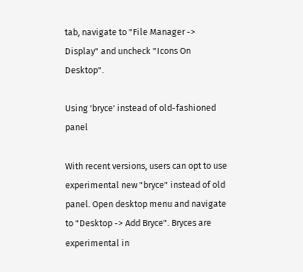tab, navigate to "File Manager -> Display" and uncheck "Icons On Desktop".

Using 'bryce' instead of old-fashioned panel

With recent versions, users can opt to use experimental new "bryce" instead of old panel. Open desktop menu and navigate to "Desktop -> Add Bryce". Bryces are experimental in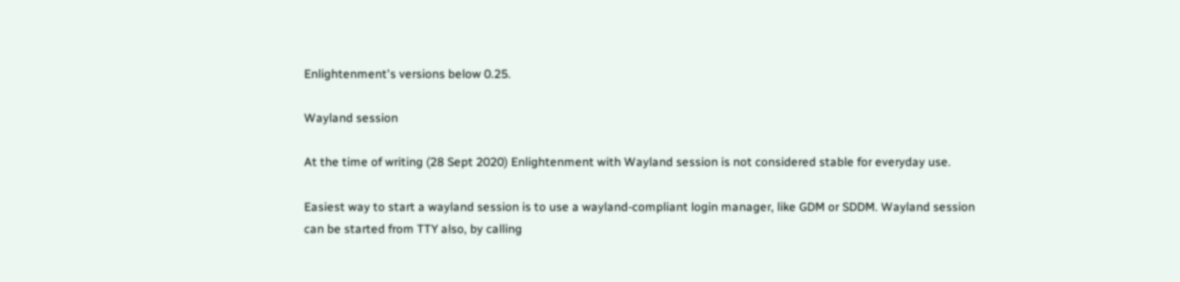Enlightenment's versions below 0.25.

Wayland session

At the time of writing (28 Sept 2020) Enlightenment with Wayland session is not considered stable for everyday use.

Easiest way to start a wayland session is to use a wayland-compliant login manager, like GDM or SDDM. Wayland session can be started from TTY also, by calling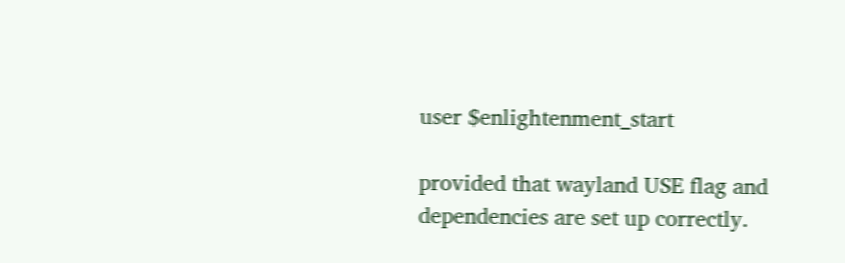user $enlightenment_start

provided that wayland USE flag and dependencies are set up correctly.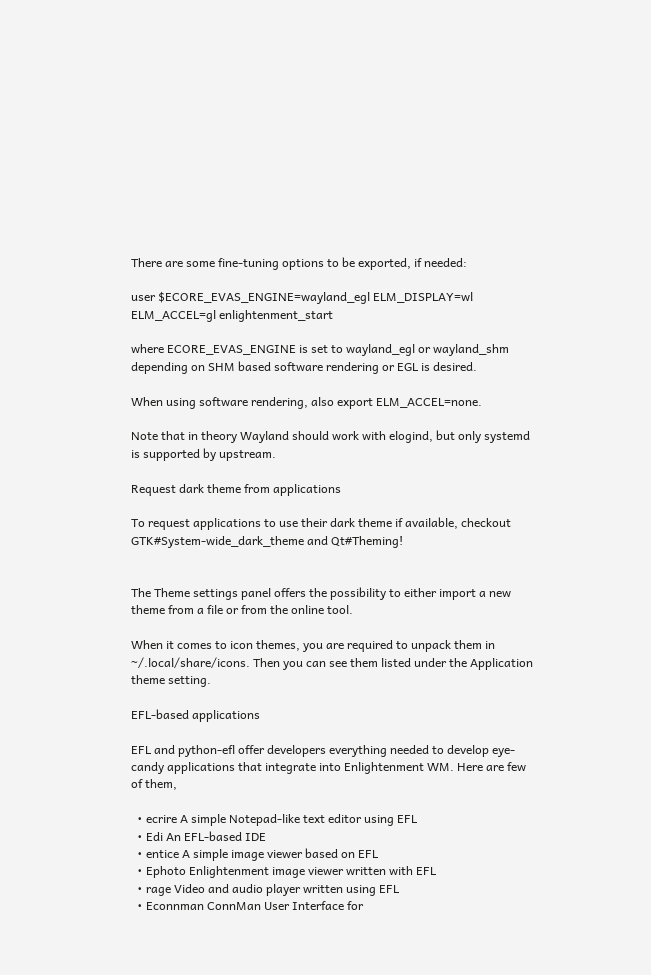There are some fine-tuning options to be exported, if needed:

user $ECORE_EVAS_ENGINE=wayland_egl ELM_DISPLAY=wl ELM_ACCEL=gl enlightenment_start

where ECORE_EVAS_ENGINE is set to wayland_egl or wayland_shm depending on SHM based software rendering or EGL is desired.

When using software rendering, also export ELM_ACCEL=none.

Note that in theory Wayland should work with elogind, but only systemd is supported by upstream.

Request dark theme from applications

To request applications to use their dark theme if available, checkout GTK#System-wide_dark_theme and Qt#Theming!


The Theme settings panel offers the possibility to either import a new theme from a file or from the online tool.

When it comes to icon themes, you are required to unpack them in ~/.local/share/icons. Then you can see them listed under the Application theme setting.

EFL-based applications

EFL and python-efl offer developers everything needed to develop eye-candy applications that integrate into Enlightenment WM. Here are few of them,

  • ecrire A simple Notepad-like text editor using EFL
  • Edi An EFL-based IDE
  • entice A simple image viewer based on EFL
  • Ephoto Enlightenment image viewer written with EFL
  • rage Video and audio player written using EFL
  • Econnman ConnMan User Interface for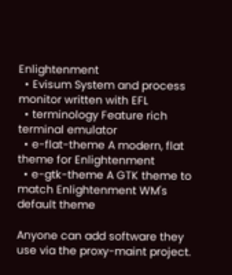Enlightenment
  • Evisum System and process monitor written with EFL
  • terminology Feature rich terminal emulator
  • e-flat-theme A modern, flat theme for Enlightenment
  • e-gtk-theme A GTK theme to match Enlightenment WM's default theme

Anyone can add software they use via the proxy-maint project.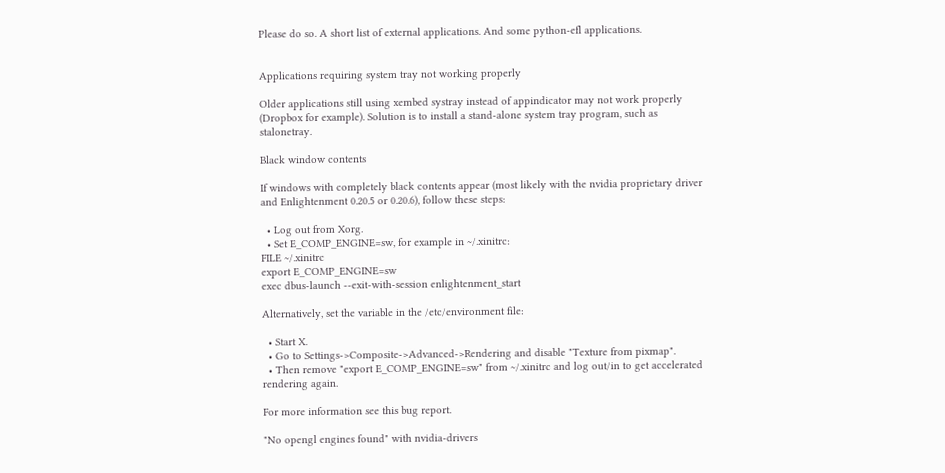Please do so. A short list of external applications. And some python-efl applications.


Applications requiring system tray not working properly

Older applications still using xembed systray instead of appindicator may not work properly (Dropbox for example). Solution is to install a stand-alone system tray program, such as stalonetray.

Black window contents

If windows with completely black contents appear (most likely with the nvidia proprietary driver and Enlightenment 0.20.5 or 0.20.6), follow these steps:

  • Log out from Xorg.
  • Set E_COMP_ENGINE=sw, for example in ~/.xinitrc:
FILE ~/.xinitrc
export E_COMP_ENGINE=sw
exec dbus-launch --exit-with-session enlightenment_start

Alternatively, set the variable in the /etc/environment file:

  • Start X.
  • Go to Settings->Composite->Advanced->Rendering and disable "Texture from pixmap".
  • Then remove "export E_COMP_ENGINE=sw" from ~/.xinitrc and log out/in to get accelerated rendering again.

For more information see this bug report.

"No opengl engines found" with nvidia-drivers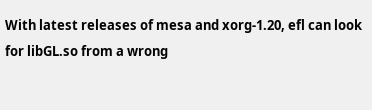With latest releases of mesa and xorg-1.20, efl can look for libGL.so from a wrong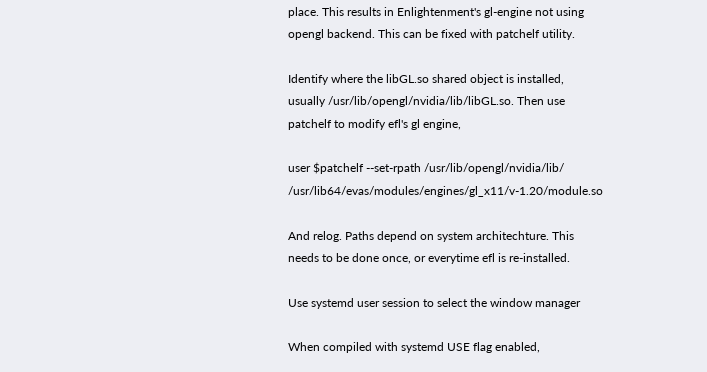place. This results in Enlightenment's gl-engine not using opengl backend. This can be fixed with patchelf utility.

Identify where the libGL.so shared object is installed, usually /usr/lib/opengl/nvidia/lib/libGL.so. Then use patchelf to modify efl's gl engine,

user $patchelf --set-rpath /usr/lib/opengl/nvidia/lib/ /usr/lib64/evas/modules/engines/gl_x11/v-1.20/module.so

And relog. Paths depend on system architechture. This needs to be done once, or everytime efl is re-installed.

Use systemd user session to select the window manager

When compiled with systemd USE flag enabled,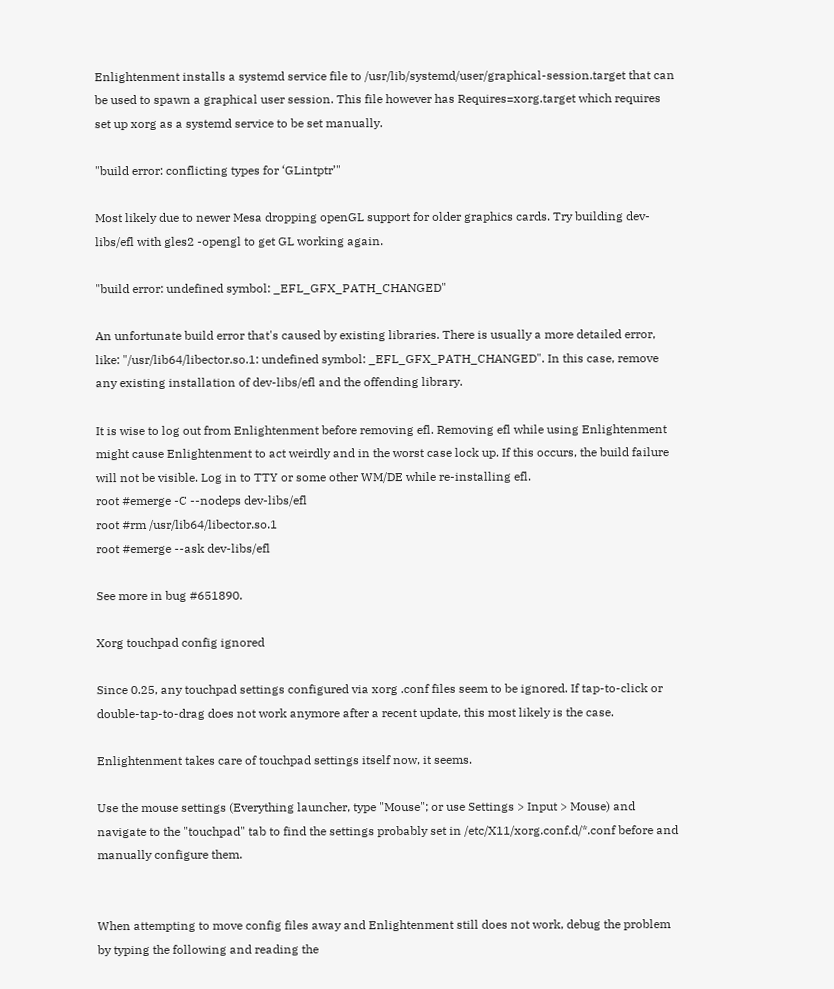Enlightenment installs a systemd service file to /usr/lib/systemd/user/graphical-session.target that can be used to spawn a graphical user session. This file however has Requires=xorg.target which requires set up xorg as a systemd service to be set manually.

"build error: conflicting types for ‘GLintptr’"

Most likely due to newer Mesa dropping openGL support for older graphics cards. Try building dev-libs/efl with gles2 -opengl to get GL working again.

"build error: undefined symbol: _EFL_GFX_PATH_CHANGED"

An unfortunate build error that's caused by existing libraries. There is usually a more detailed error, like: "/usr/lib64/libector.so.1: undefined symbol: _EFL_GFX_PATH_CHANGED". In this case, remove any existing installation of dev-libs/efl and the offending library.

It is wise to log out from Enlightenment before removing efl. Removing efl while using Enlightenment might cause Enlightenment to act weirdly and in the worst case lock up. If this occurs, the build failure will not be visible. Log in to TTY or some other WM/DE while re-installing efl.
root #emerge -C --nodeps dev-libs/efl
root #rm /usr/lib64/libector.so.1
root #emerge --ask dev-libs/efl

See more in bug #651890.

Xorg touchpad config ignored

Since 0.25, any touchpad settings configured via xorg .conf files seem to be ignored. If tap-to-click or double-tap-to-drag does not work anymore after a recent update, this most likely is the case.

Enlightenment takes care of touchpad settings itself now, it seems.

Use the mouse settings (Everything launcher, type "Mouse"; or use Settings > Input > Mouse) and navigate to the "touchpad" tab to find the settings probably set in /etc/X11/xorg.conf.d/*.conf before and manually configure them.


When attempting to move config files away and Enlightenment still does not work, debug the problem by typing the following and reading the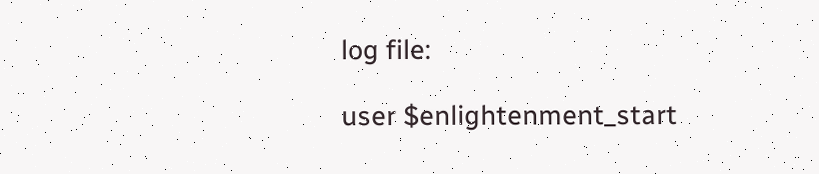log file:

user $enlightenment_start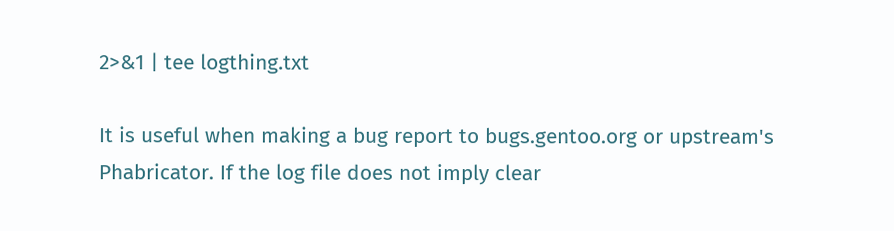2>&1 | tee logthing.txt

It is useful when making a bug report to bugs.gentoo.org or upstream's Phabricator. If the log file does not imply clear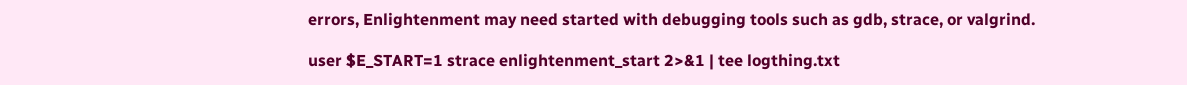errors, Enlightenment may need started with debugging tools such as gdb, strace, or valgrind.

user $E_START=1 strace enlightenment_start 2>&1 | tee logthing.txt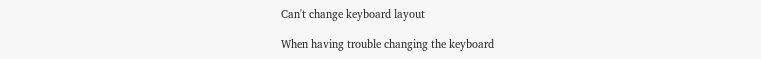Can't change keyboard layout

When having trouble changing the keyboard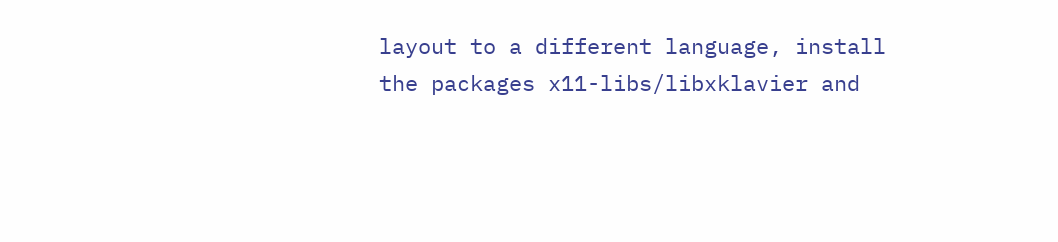layout to a different language, install the packages x11-libs/libxklavier and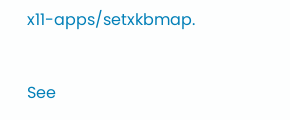x11-apps/setxkbmap.


See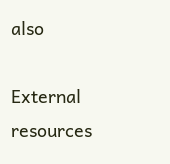also

External resources